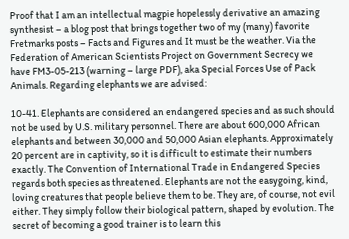Proof that I am an intellectual magpie hopelessly derivative an amazing synthesist – a blog post that brings together two of my (many) favorite Fretmarks posts – Facts and Figures and It must be the weather. Via the Federation of American Scientists Project on Government Secrecy we have FM3-05-213 (warning – large PDF), aka Special Forces Use of Pack Animals. Regarding elephants we are advised:

10-41. Elephants are considered an endangered species and as such should not be used by U.S. military personnel. There are about 600,000 African elephants and between 30,000 and 50,000 Asian elephants. Approximately 20 percent are in captivity, so it is difficult to estimate their numbers exactly. The Convention of International Trade in Endangered Species regards both species as threatened. Elephants are not the easygoing, kind, loving creatures that people believe them to be. They are, of course, not evil either. They simply follow their biological pattern, shaped by evolution. The secret of becoming a good trainer is to learn this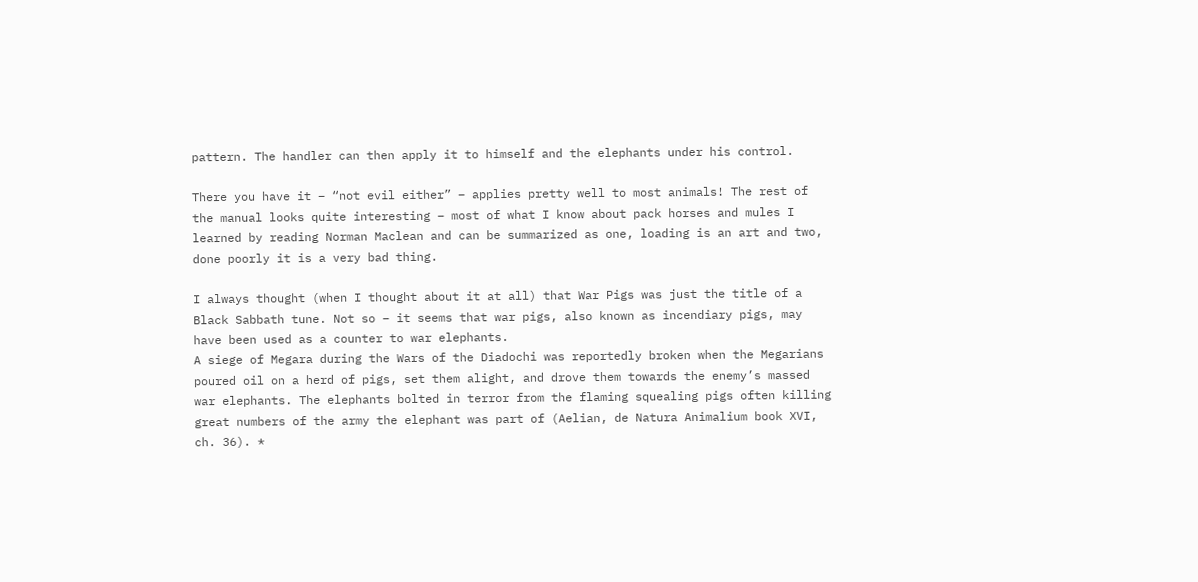pattern. The handler can then apply it to himself and the elephants under his control.

There you have it – “not evil either” – applies pretty well to most animals! The rest of the manual looks quite interesting – most of what I know about pack horses and mules I learned by reading Norman Maclean and can be summarized as one, loading is an art and two, done poorly it is a very bad thing.

I always thought (when I thought about it at all) that War Pigs was just the title of a Black Sabbath tune. Not so – it seems that war pigs, also known as incendiary pigs, may have been used as a counter to war elephants.
A siege of Megara during the Wars of the Diadochi was reportedly broken when the Megarians poured oil on a herd of pigs, set them alight, and drove them towards the enemy’s massed war elephants. The elephants bolted in terror from the flaming squealing pigs often killing great numbers of the army the elephant was part of (Aelian, de Natura Animalium book XVI, ch. 36). *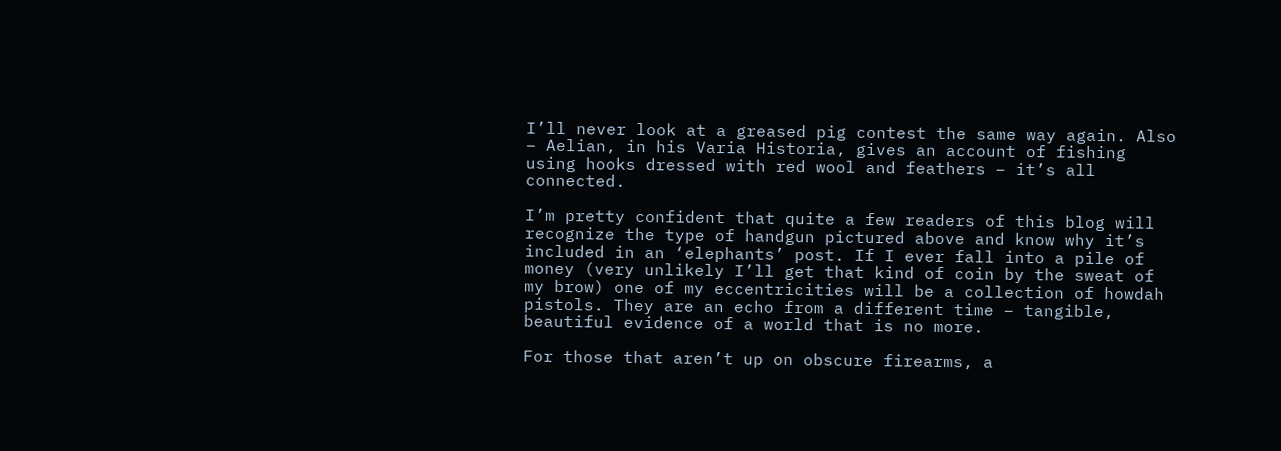I’ll never look at a greased pig contest the same way again. Also – Aelian, in his Varia Historia, gives an account of fishing using hooks dressed with red wool and feathers – it’s all connected.

I’m pretty confident that quite a few readers of this blog will recognize the type of handgun pictured above and know why it’s included in an ‘elephants’ post. If I ever fall into a pile of money (very unlikely I’ll get that kind of coin by the sweat of my brow) one of my eccentricities will be a collection of howdah pistols. They are an echo from a different time – tangible, beautiful evidence of a world that is no more.

For those that aren’t up on obscure firearms, a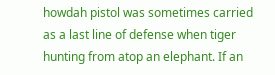howdah pistol was sometimes carried as a last line of defense when tiger hunting from atop an elephant. If an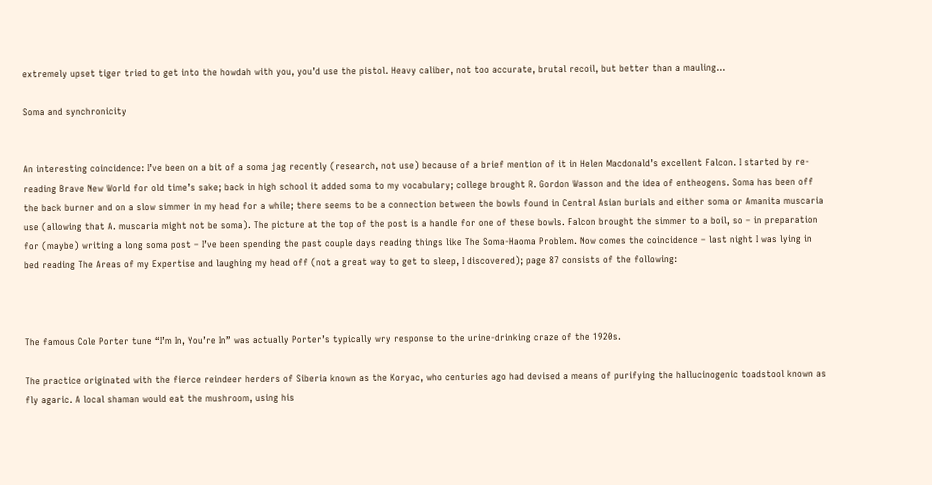extremely upset tiger tried to get into the howdah with you, you’d use the pistol. Heavy caliber, not too accurate, brutal recoil, but better than a mauling…

Soma and synchronicity


An interesting coincidence: I’ve been on a bit of a soma jag recently (research, not use) because of a brief mention of it in Helen Macdonald’s excellent Falcon. I started by re-reading Brave New World for old time’s sake; back in high school it added soma to my vocabulary; college brought R. Gordon Wasson and the idea of entheogens. Soma has been off the back burner and on a slow simmer in my head for a while; there seems to be a connection between the bowls found in Central Asian burials and either soma or Amanita muscaria use (allowing that A. muscaria might not be soma). The picture at the top of the post is a handle for one of these bowls. Falcon brought the simmer to a boil, so – in preparation for (maybe) writing a long soma post – I’ve been spending the past couple days reading things like The Soma-Haoma Problem. Now comes the coincidence – last night I was lying in bed reading The Areas of my Expertise and laughing my head off (not a great way to get to sleep, I discovered); page 87 consists of the following:



The famous Cole Porter tune “I’m In, You’re In” was actually Porter’s typically wry response to the urine-drinking craze of the 1920s.

The practice originated with the fierce reindeer herders of Siberia known as the Koryac, who centuries ago had devised a means of purifying the hallucinogenic toadstool known as fly agaric. A local shaman would eat the mushroom, using his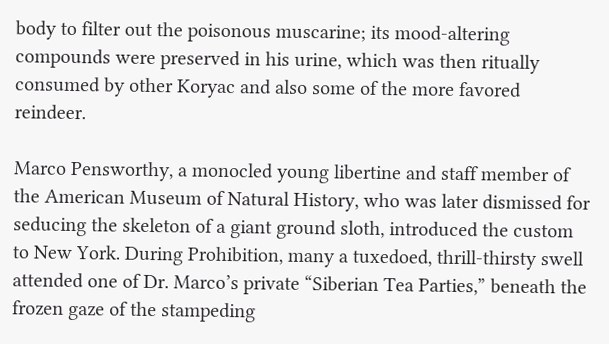body to filter out the poisonous muscarine; its mood-altering compounds were preserved in his urine, which was then ritually consumed by other Koryac and also some of the more favored reindeer.

Marco Pensworthy, a monocled young libertine and staff member of the American Museum of Natural History, who was later dismissed for seducing the skeleton of a giant ground sloth, introduced the custom to New York. During Prohibition, many a tuxedoed, thrill-thirsty swell attended one of Dr. Marco’s private “Siberian Tea Parties,” beneath the frozen gaze of the stampeding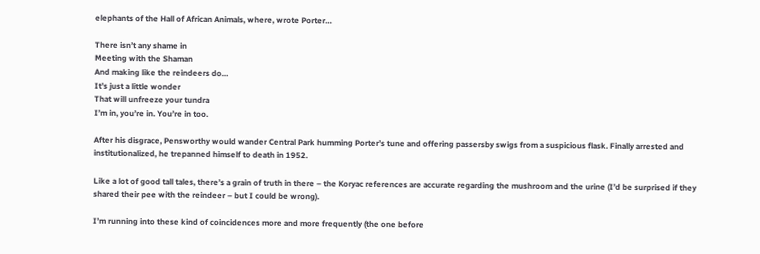elephants of the Hall of African Animals, where, wrote Porter…

There isn’t any shame in
Meeting with the Shaman
And making like the reindeers do…
It’s just a little wonder
That will unfreeze your tundra
I’m in, you’re in. You’re in too.

After his disgrace, Pensworthy would wander Central Park humming Porter’s tune and offering passersby swigs from a suspicious flask. Finally arrested and institutionalized, he trepanned himself to death in 1952.

Like a lot of good tall tales, there’s a grain of truth in there – the Koryac references are accurate regarding the mushroom and the urine (I’d be surprised if they shared their pee with the reindeer – but I could be wrong).

I’m running into these kind of coincidences more and more frequently (the one before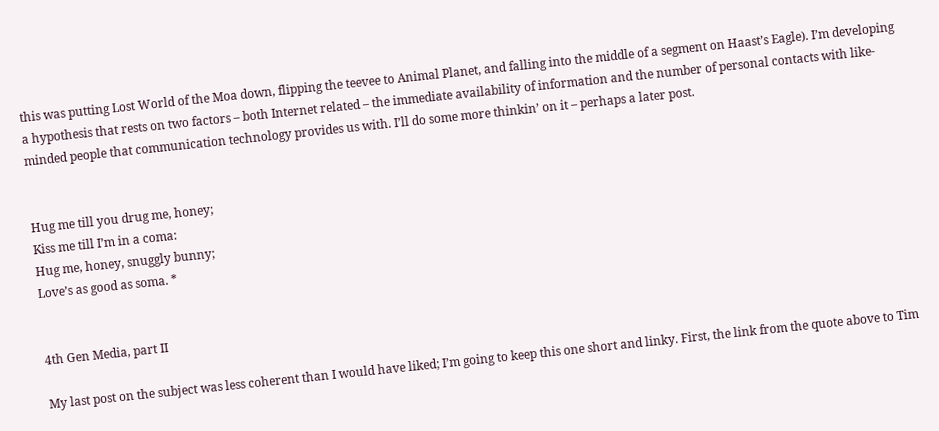this was putting Lost World of the Moa down, flipping the teevee to Animal Planet, and falling into the middle of a segment on Haast’s Eagle). I’m developing a hypothesis that rests on two factors – both Internet related – the immediate availability of information and the number of personal contacts with like-minded people that communication technology provides us with. I’ll do some more thinkin’ on it – perhaps a later post.


Hug me till you drug me, honey;
Kiss me till I’m in a coma:
Hug me, honey, snuggly bunny;
Love’s as good as soma. *


4th Gen Media, part II

My last post on the subject was less coherent than I would have liked; I’m going to keep this one short and linky. First, the link from the quote above to Tim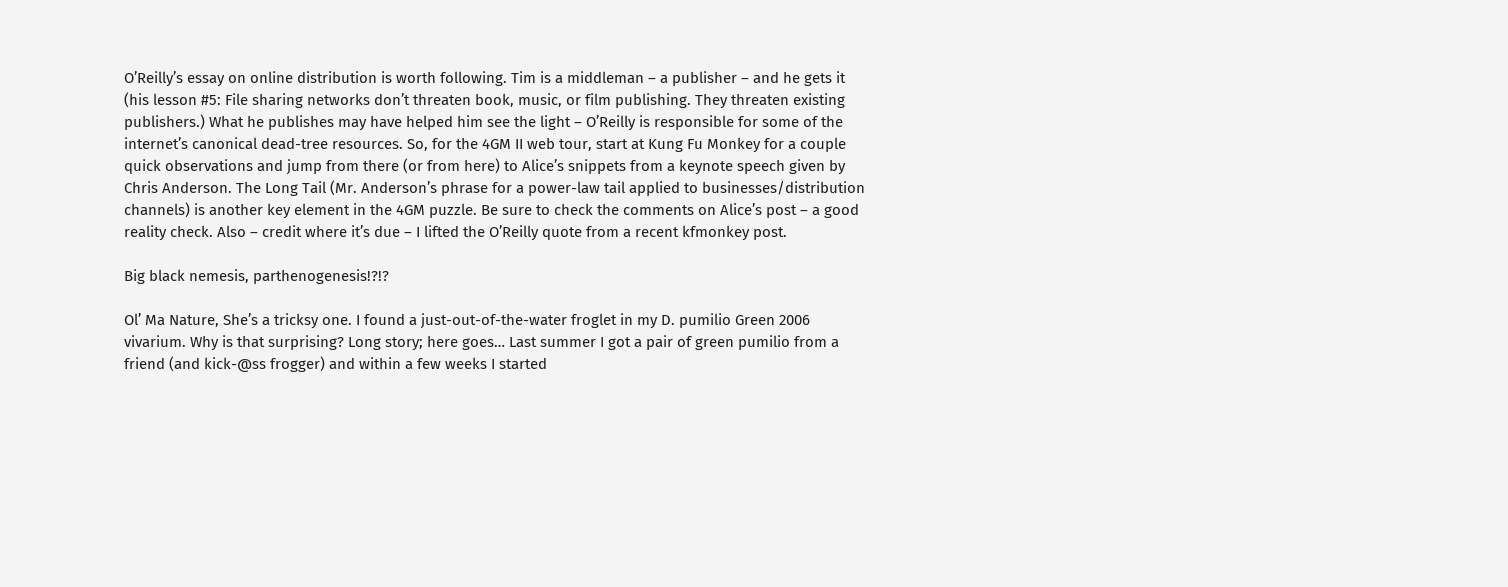O’Reilly’s essay on online distribution is worth following. Tim is a middleman – a publisher – and he gets it (his lesson #5: File sharing networks don’t threaten book, music, or film publishing. They threaten existing publishers.) What he publishes may have helped him see the light – O’Reilly is responsible for some of the internet’s canonical dead-tree resources. So, for the 4GM II web tour, start at Kung Fu Monkey for a couple quick observations and jump from there (or from here) to Alice’s snippets from a keynote speech given by Chris Anderson. The Long Tail (Mr. Anderson’s phrase for a power-law tail applied to businesses/distribution channels) is another key element in the 4GM puzzle. Be sure to check the comments on Alice’s post – a good reality check. Also – credit where it’s due – I lifted the O’Reilly quote from a recent kfmonkey post.

Big black nemesis, parthenogenesis!?!?

Ol’ Ma Nature, She’s a tricksy one. I found a just-out-of-the-water froglet in my D. pumilio Green 2006 vivarium. Why is that surprising? Long story; here goes… Last summer I got a pair of green pumilio from a friend (and kick-@ss frogger) and within a few weeks I started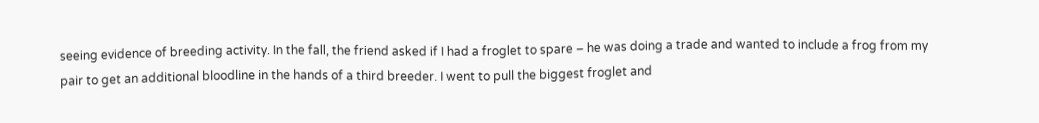seeing evidence of breeding activity. In the fall, the friend asked if I had a froglet to spare – he was doing a trade and wanted to include a frog from my pair to get an additional bloodline in the hands of a third breeder. I went to pull the biggest froglet and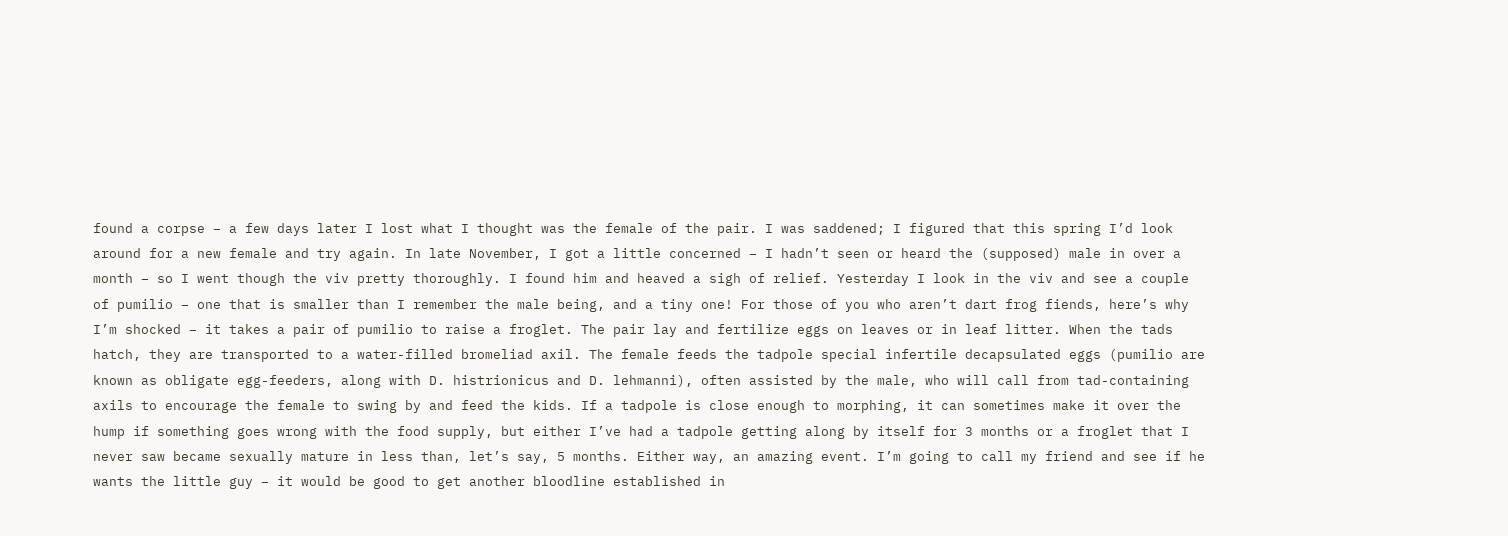found a corpse – a few days later I lost what I thought was the female of the pair. I was saddened; I figured that this spring I’d look around for a new female and try again. In late November, I got a little concerned – I hadn’t seen or heard the (supposed) male in over a month – so I went though the viv pretty thoroughly. I found him and heaved a sigh of relief. Yesterday I look in the viv and see a couple of pumilio – one that is smaller than I remember the male being, and a tiny one! For those of you who aren’t dart frog fiends, here’s why I’m shocked – it takes a pair of pumilio to raise a froglet. The pair lay and fertilize eggs on leaves or in leaf litter. When the tads hatch, they are transported to a water-filled bromeliad axil. The female feeds the tadpole special infertile decapsulated eggs (pumilio are known as obligate egg-feeders, along with D. histrionicus and D. lehmanni), often assisted by the male, who will call from tad-containing axils to encourage the female to swing by and feed the kids. If a tadpole is close enough to morphing, it can sometimes make it over the hump if something goes wrong with the food supply, but either I’ve had a tadpole getting along by itself for 3 months or a froglet that I never saw became sexually mature in less than, let’s say, 5 months. Either way, an amazing event. I’m going to call my friend and see if he wants the little guy – it would be good to get another bloodline established in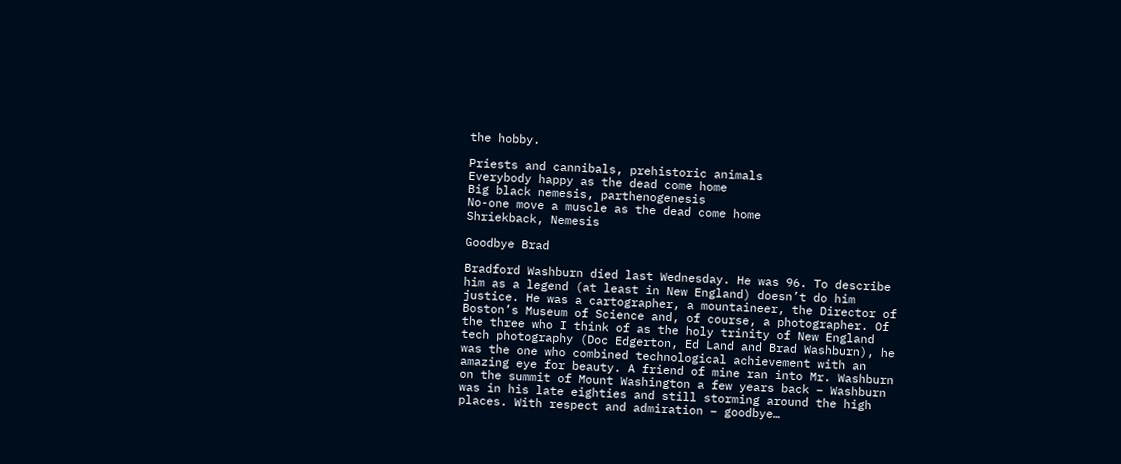the hobby.

Priests and cannibals, prehistoric animals
Everybody happy as the dead come home
Big black nemesis, parthenogenesis
No-one move a muscle as the dead come home
Shriekback, Nemesis

Goodbye Brad

Bradford Washburn died last Wednesday. He was 96. To describe him as a legend (at least in New England) doesn’t do him justice. He was a cartographer, a mountaineer, the Director of Boston’s Museum of Science and, of course, a photographer. Of the three who I think of as the holy trinity of New England tech photography (Doc Edgerton, Ed Land and Brad Washburn), he was the one who combined technological achievement with an amazing eye for beauty. A friend of mine ran into Mr. Washburn on the summit of Mount Washington a few years back – Washburn was in his late eighties and still storming around the high places. With respect and admiration – goodbye…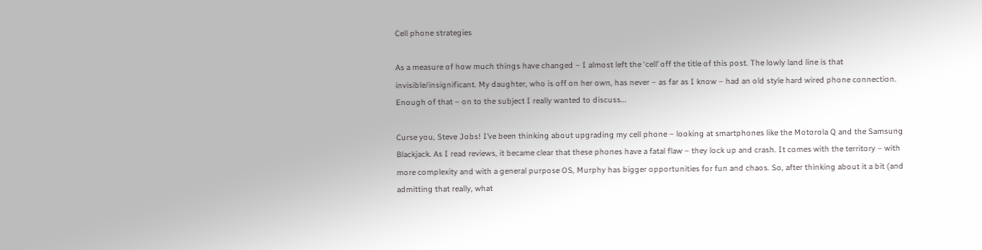Cell phone strategies

As a measure of how much things have changed – I almost left the ‘cell’ off the title of this post. The lowly land line is that invisible/insignificant. My daughter, who is off on her own, has never – as far as I know – had an old style hard wired phone connection. Enough of that – on to the subject I really wanted to discuss…

Curse you, Steve Jobs! I’ve been thinking about upgrading my cell phone – looking at smartphones like the Motorola Q and the Samsung Blackjack. As I read reviews, it became clear that these phones have a fatal flaw – they lock up and crash. It comes with the territory – with more complexity and with a general purpose OS, Murphy has bigger opportunities for fun and chaos. So, after thinking about it a bit (and admitting that really, what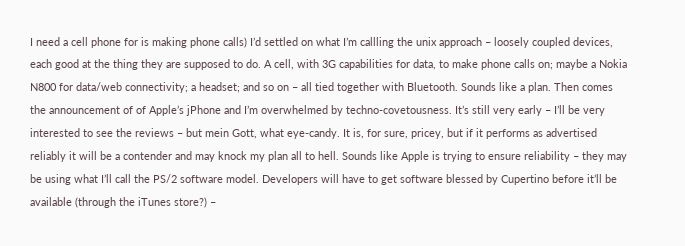I need a cell phone for is making phone calls) I’d settled on what I’m callling the unix approach – loosely coupled devices, each good at the thing they are supposed to do. A cell, with 3G capabilities for data, to make phone calls on; maybe a Nokia N800 for data/web connectivity; a headset; and so on – all tied together with Bluetooth. Sounds like a plan. Then comes the announcement of of Apple’s jPhone and I’m overwhelmed by techno-covetousness. It’s still very early – I’ll be very interested to see the reviews – but mein Gott, what eye-candy. It is, for sure, pricey, but if it performs as advertised reliably it will be a contender and may knock my plan all to hell. Sounds like Apple is trying to ensure reliability – they may be using what I’ll call the PS/2 software model. Developers will have to get software blessed by Cupertino before it’ll be available (through the iTunes store?) –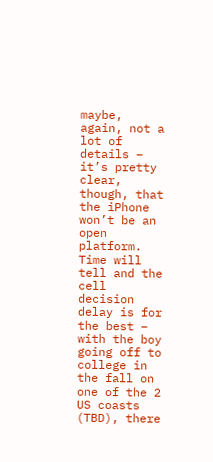maybe, again, not a lot of details – it’s pretty clear, though, that the iPhone won’t be an open platform. Time will tell and the cell decision delay is for the best – with the boy going off to college in the fall on one of the 2 US coasts (TBD), there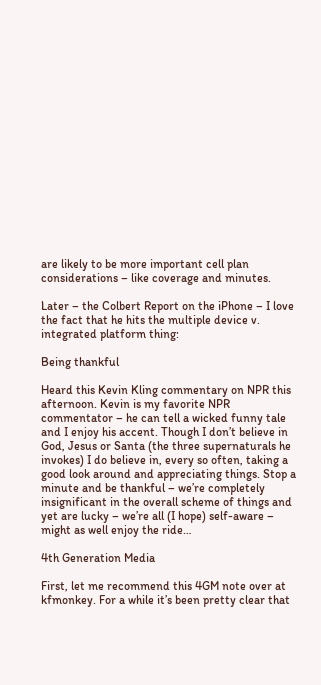are likely to be more important cell plan considerations – like coverage and minutes.

Later – the Colbert Report on the iPhone – I love the fact that he hits the multiple device v. integrated platform thing:

Being thankful

Heard this Kevin Kling commentary on NPR this afternoon. Kevin is my favorite NPR commentator – he can tell a wicked funny tale and I enjoy his accent. Though I don’t believe in God, Jesus or Santa (the three supernaturals he invokes) I do believe in, every so often, taking a good look around and appreciating things. Stop a minute and be thankful – we’re completely insignificant in the overall scheme of things and yet are lucky – we’re all (I hope) self-aware – might as well enjoy the ride…

4th Generation Media

First, let me recommend this 4GM note over at kfmonkey. For a while it’s been pretty clear that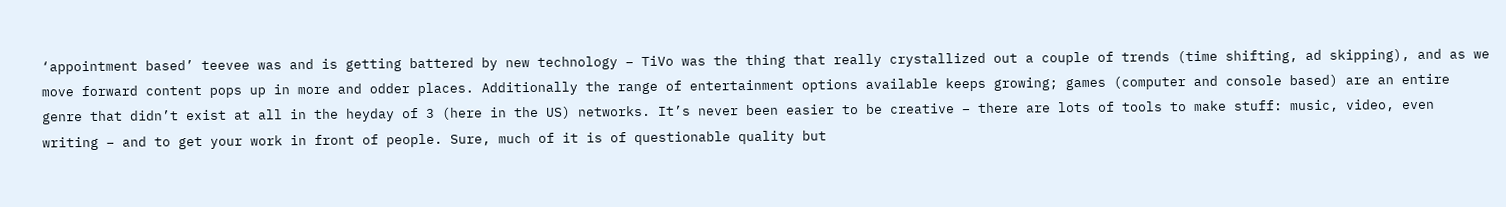‘appointment based’ teevee was and is getting battered by new technology – TiVo was the thing that really crystallized out a couple of trends (time shifting, ad skipping), and as we move forward content pops up in more and odder places. Additionally the range of entertainment options available keeps growing; games (computer and console based) are an entire genre that didn’t exist at all in the heyday of 3 (here in the US) networks. It’s never been easier to be creative – there are lots of tools to make stuff: music, video, even writing – and to get your work in front of people. Sure, much of it is of questionable quality but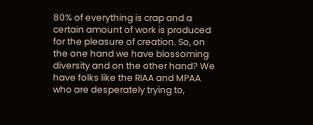80% of everything is crap and a certain amount of work is produced for the pleasure of creation. So, on the one hand we have blossoming diversity and on the other hand? We have folks like the RIAA and MPAA who are desperately trying to,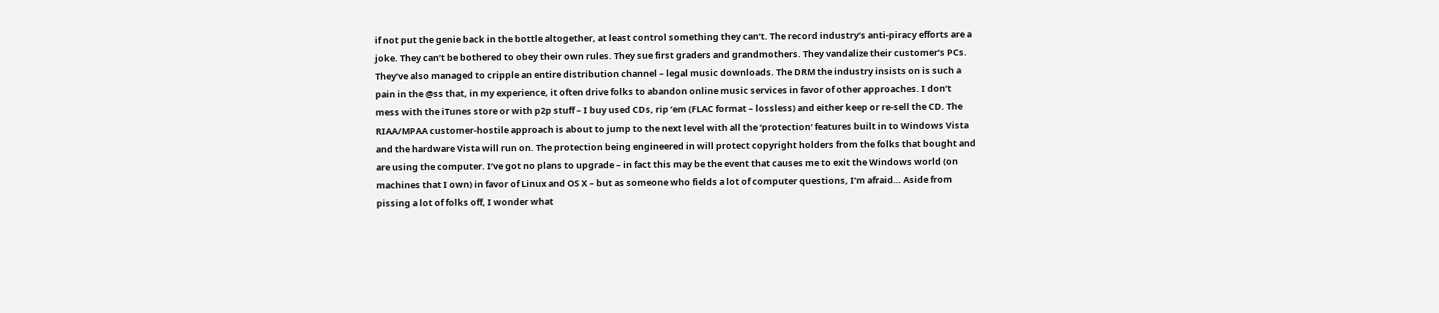if not put the genie back in the bottle altogether, at least control something they can’t. The record industry’s anti-piracy efforts are a joke. They can’t be bothered to obey their own rules. They sue first graders and grandmothers. They vandalize their customer’s PCs. They’ve also managed to cripple an entire distribution channel – legal music downloads. The DRM the industry insists on is such a pain in the @ss that, in my experience, it often drive folks to abandon online music services in favor of other approaches. I don’t mess with the iTunes store or with p2p stuff – I buy used CDs, rip ’em (FLAC format – lossless) and either keep or re-sell the CD. The RIAA/MPAA customer-hostile approach is about to jump to the next level with all the ‘protection‘ features built in to Windows Vista and the hardware Vista will run on. The protection being engineered in will protect copyright holders from the folks that bought and are using the computer. I’ve got no plans to upgrade – in fact this may be the event that causes me to exit the Windows world (on machines that I own) in favor of Linux and OS X – but as someone who fields a lot of computer questions, I’m afraid… Aside from pissing a lot of folks off, I wonder what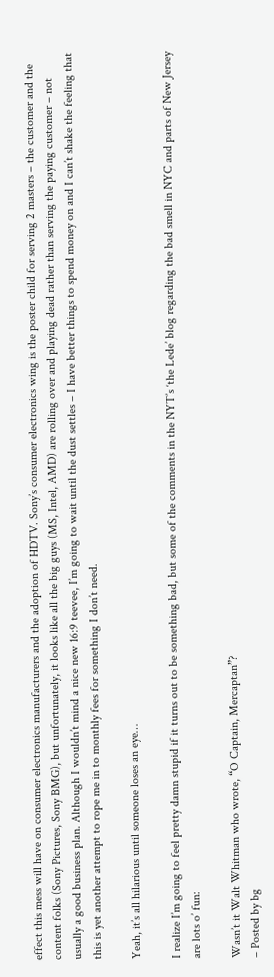effect this mess will have on consumer electronics manufacturers and the adoption of HDTV. Sony’s consumer electronics wing is the poster child for serving 2 masters – the customer and the content folks (Sony Pictures, Sony BMG), but unfortunately, it looks like all the big guys (MS, Intel, AMD) are rolling over and playing dead rather than serving the paying customer – not usually a good business plan. Although I wouldn’t mind a nice new 16:9 teevee, I’m going to wait until the dust settles – I have better things to spend money on and I can’t shake the feeling that this is yet another attempt to rope me in to monthly fees for something I don’t need.

Yeah, it’s all hilarious until someone loses an eye…

I realize I’m going to feel pretty damn stupid if it turns out to be something bad, but some of the comments in the NYT’s ‘the Lede’ blog regarding the bad smell in NYC and parts of New Jersey are lots o’ fun:

Wasn’t it Walt Whitman who wrote, “O Captain, Mercaptan”?
– Posted by bg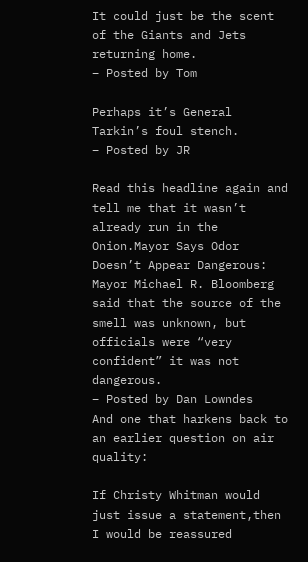It could just be the scent of the Giants and Jets returning home.
– Posted by Tom

Perhaps it’s General Tarkin’s foul stench.
– Posted by JR

Read this headline again and tell me that it wasn’t already run in the Onion.Mayor Says Odor Doesn’t Appear Dangerous: Mayor Michael R. Bloomberg said that the source of the smell was unknown, but officials were “very confident” it was not dangerous.
– Posted by Dan Lowndes
And one that harkens back to an earlier question on air quality:

If Christy Whitman would just issue a statement,then I would be reassured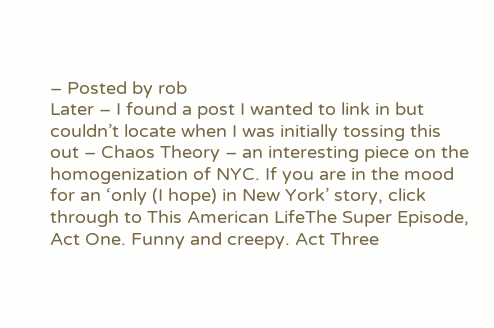– Posted by rob
Later – I found a post I wanted to link in but couldn’t locate when I was initially tossing this out – Chaos Theory – an interesting piece on the homogenization of NYC. If you are in the mood for an ‘only (I hope) in New York’ story, click through to This American LifeThe Super Episode, Act One. Funny and creepy. Act Three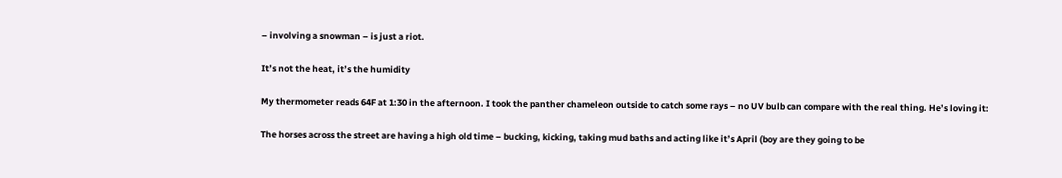– involving a snowman – is just a riot.

It’s not the heat, it’s the humidity

My thermometer reads 64F at 1:30 in the afternoon. I took the panther chameleon outside to catch some rays – no UV bulb can compare with the real thing. He’s loving it:

The horses across the street are having a high old time – bucking, kicking, taking mud baths and acting like it’s April (boy are they going to be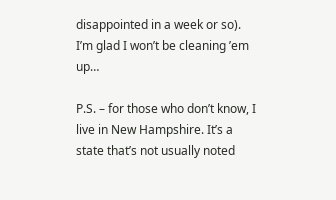disappointed in a week or so). I’m glad I won’t be cleaning ’em up…

P.S. – for those who don’t know, I live in New Hampshire. It’s a state that’s not usually noted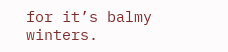for it’s balmy winters.